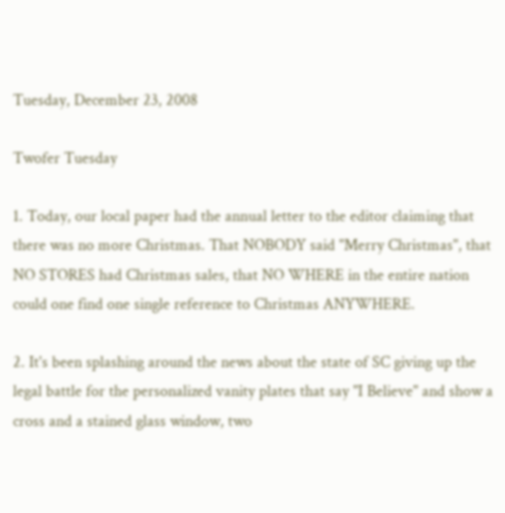Tuesday, December 23, 2008

Twofer Tuesday

1. Today, our local paper had the annual letter to the editor claiming that there was no more Christmas. That NOBODY said "Merry Christmas", that NO STORES had Christmas sales, that NO WHERE in the entire nation could one find one single reference to Christmas ANYWHERE.

2. It's been splashing around the news about the state of SC giving up the legal battle for the personalized vanity plates that say "I Believe" and show a cross and a stained glass window, two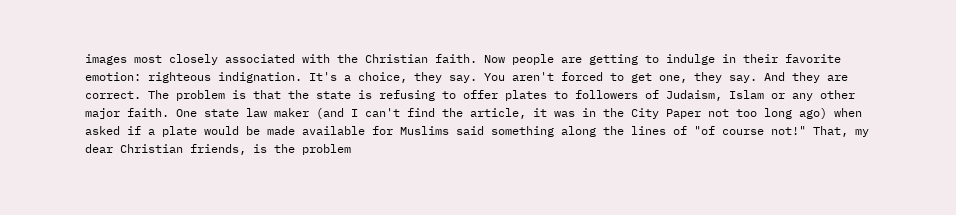images most closely associated with the Christian faith. Now people are getting to indulge in their favorite emotion: righteous indignation. It's a choice, they say. You aren't forced to get one, they say. And they are correct. The problem is that the state is refusing to offer plates to followers of Judaism, Islam or any other major faith. One state law maker (and I can't find the article, it was in the City Paper not too long ago) when asked if a plate would be made available for Muslims said something along the lines of "of course not!" That, my dear Christian friends, is the problem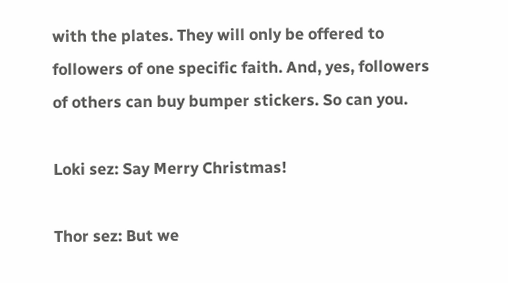with the plates. They will only be offered to followers of one specific faith. And, yes, followers of others can buy bumper stickers. So can you.

Loki sez: Say Merry Christmas!

Thor sez: But we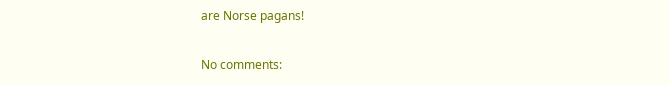are Norse pagans!

No comments: